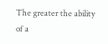The greater the ability of a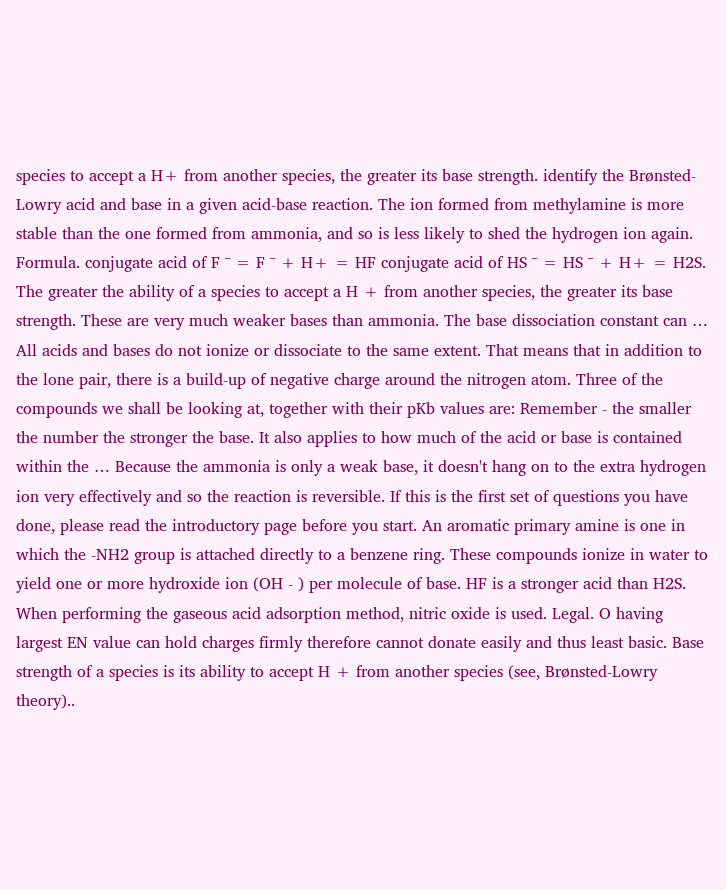species to accept a H+ from another species, the greater its base strength. identify the Brønsted-Lowry acid and base in a given acid-base reaction. The ion formed from methylamine is more stable than the one formed from ammonia, and so is less likely to shed the hydrogen ion again. Formula. conjugate acid of F ¯ = F ¯ + H+ = HF conjugate acid of HS ¯ = HS ¯ + H+ = H2S. The greater the ability of a species to accept a H + from another species, the greater its base strength. These are very much weaker bases than ammonia. The base dissociation constant can … All acids and bases do not ionize or dissociate to the same extent. That means that in addition to the lone pair, there is a build-up of negative charge around the nitrogen atom. Three of the compounds we shall be looking at, together with their pKb values are: Remember - the smaller the number the stronger the base. It also applies to how much of the acid or base is contained within the … Because the ammonia is only a weak base, it doesn't hang on to the extra hydrogen ion very effectively and so the reaction is reversible. If this is the first set of questions you have done, please read the introductory page before you start. An aromatic primary amine is one in which the -NH2 group is attached directly to a benzene ring. These compounds ionize in water to yield one or more hydroxide ion (OH - ) per molecule of base. HF is a stronger acid than H2S. When performing the gaseous acid adsorption method, nitric oxide is used. Legal. O having largest EN value can hold charges firmly therefore cannot donate easily and thus least basic. Base strength of a species is its ability to accept H + from another species (see, Brønsted-Lowry theory)..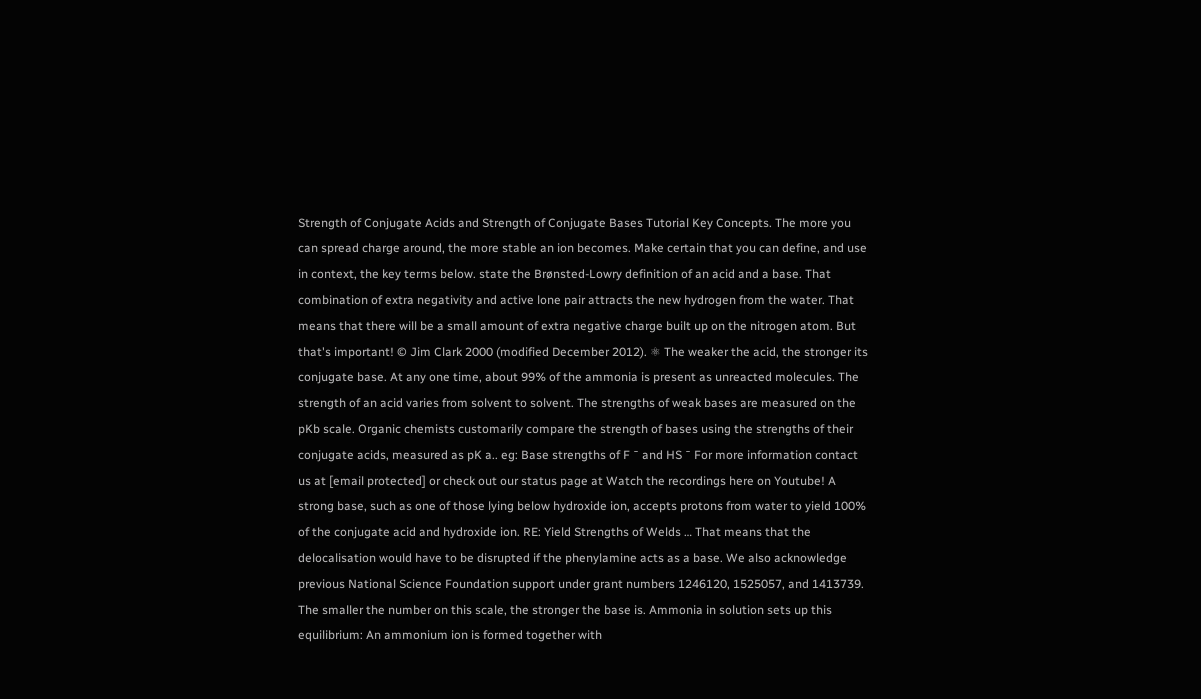Strength of Conjugate Acids and Strength of Conjugate Bases Tutorial Key Concepts. The more you can spread charge around, the more stable an ion becomes. Make certain that you can define, and use in context, the key terms below. state the Brønsted-Lowry definition of an acid and a base. That combination of extra negativity and active lone pair attracts the new hydrogen from the water. That means that there will be a small amount of extra negative charge built up on the nitrogen atom. But that's important! © Jim Clark 2000 (modified December 2012). ⚛ The weaker the acid, the stronger its conjugate base. At any one time, about 99% of the ammonia is present as unreacted molecules. The strength of an acid varies from solvent to solvent. The strengths of weak bases are measured on the pKb scale. Organic chemists customarily compare the strength of bases using the strengths of their conjugate acids, measured as pK a.. eg: Base strengths of F ¯ and HS ¯ For more information contact us at [email protected] or check out our status page at Watch the recordings here on Youtube! A strong base, such as one of those lying below hydroxide ion, accepts protons from water to yield 100% of the conjugate acid and hydroxide ion. RE: Yield Strengths of Welds … That means that the delocalisation would have to be disrupted if the phenylamine acts as a base. We also acknowledge previous National Science Foundation support under grant numbers 1246120, 1525057, and 1413739. The smaller the number on this scale, the stronger the base is. Ammonia in solution sets up this equilibrium: An ammonium ion is formed together with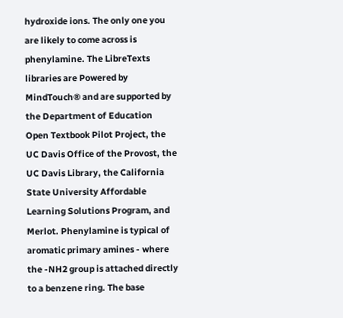hydroxide ions. The only one you are likely to come across is phenylamine. The LibreTexts libraries are Powered by MindTouch® and are supported by the Department of Education Open Textbook Pilot Project, the UC Davis Office of the Provost, the UC Davis Library, the California State University Affordable Learning Solutions Program, and Merlot. Phenylamine is typical of aromatic primary amines - where the -NH2 group is attached directly to a benzene ring. The base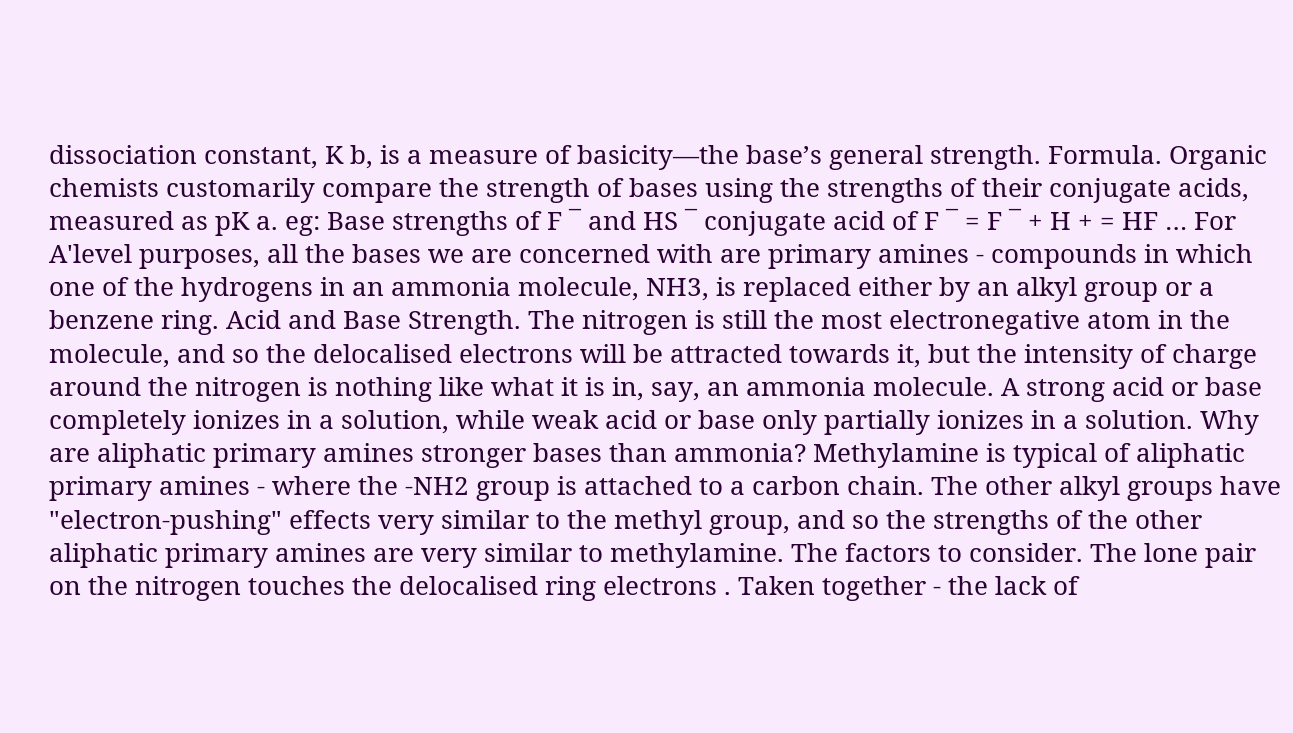dissociation constant, K b, is a measure of basicity—the base’s general strength. Formula. Organic chemists customarily compare the strength of bases using the strengths of their conjugate acids, measured as pK a. eg: Base strengths of F ¯ and HS ¯ conjugate acid of F ¯ = F ¯ + H + = HF … For A'level purposes, all the bases we are concerned with are primary amines - compounds in which one of the hydrogens in an ammonia molecule, NH3, is replaced either by an alkyl group or a benzene ring. Acid and Base Strength. The nitrogen is still the most electronegative atom in the molecule, and so the delocalised electrons will be attracted towards it, but the intensity of charge around the nitrogen is nothing like what it is in, say, an ammonia molecule. A strong acid or base completely ionizes in a solution, while weak acid or base only partially ionizes in a solution. Why are aliphatic primary amines stronger bases than ammonia? Methylamine is typical of aliphatic primary amines - where the -NH2 group is attached to a carbon chain. The other alkyl groups have "electron-pushing" effects very similar to the methyl group, and so the strengths of the other aliphatic primary amines are very similar to methylamine. The factors to consider. The lone pair on the nitrogen touches the delocalised ring electrons . Taken together - the lack of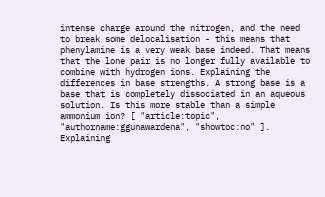intense charge around the nitrogen, and the need to break some delocalisation - this means that phenylamine is a very weak base indeed. That means that the lone pair is no longer fully available to combine with hydrogen ions. Explaining the differences in base strengths. A strong base is a base that is completely dissociated in an aqueous solution. Is this more stable than a simple ammonium ion? [ "article:topic", "authorname:ggunawardena", "showtoc:no" ]. Explaining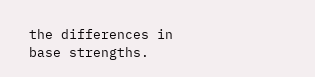the differences in base strengths.